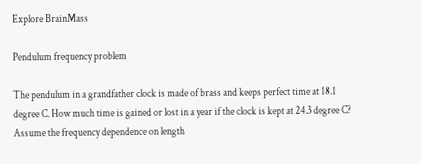Explore BrainMass

Pendulum frequency problem

The pendulum in a grandfather clock is made of brass and keeps perfect time at 18.1 degree C. How much time is gained or lost in a year if the clock is kept at 24.3 degree C? Assume the frequency dependence on length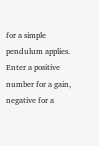for a simple pendulum applies. Enter a positive number for a gain, negative for a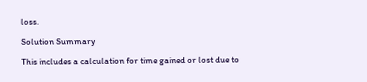loss.

Solution Summary

This includes a calculation for time gained or lost due to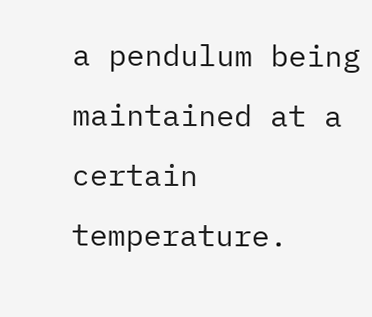a pendulum being maintained at a certain temperature.